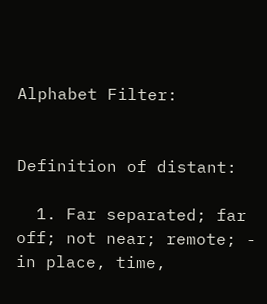Alphabet Filter:


Definition of distant:

  1. Far separated; far off; not near; remote; - in place, time,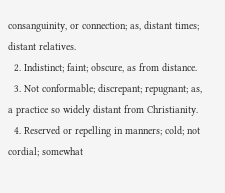consanguinity, or connection; as, distant times; distant relatives.
  2. Indistinct; faint; obscure, as from distance.
  3. Not conformable; discrepant; repugnant; as, a practice so widely distant from Christianity.
  4. Reserved or repelling in manners; cold; not cordial; somewhat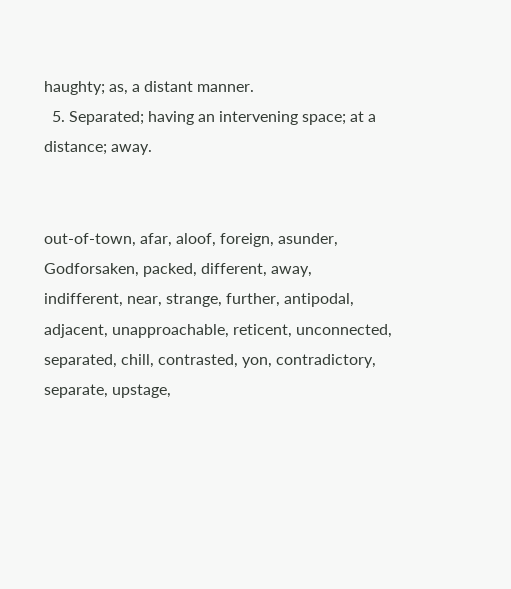haughty; as, a distant manner.
  5. Separated; having an intervening space; at a distance; away.


out-of-town, afar, aloof, foreign, asunder, Godforsaken, packed, different, away, indifferent, near, strange, further, antipodal, adjacent, unapproachable, reticent, unconnected, separated, chill, contrasted, yon, contradictory, separate, upstage,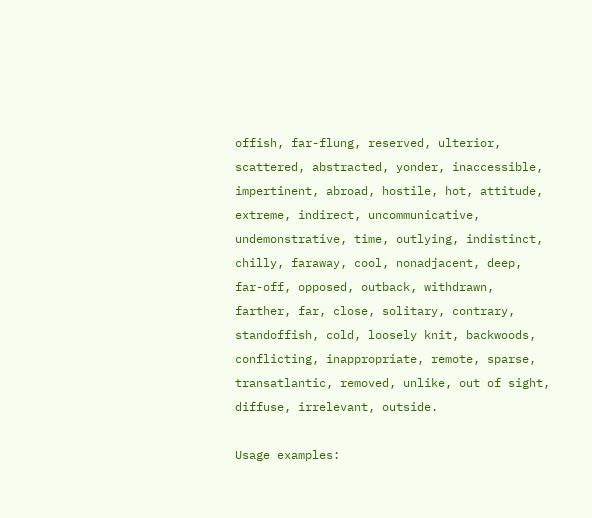offish, far-flung, reserved, ulterior, scattered, abstracted, yonder, inaccessible, impertinent, abroad, hostile, hot, attitude, extreme, indirect, uncommunicative, undemonstrative, time, outlying, indistinct, chilly, faraway, cool, nonadjacent, deep, far-off, opposed, outback, withdrawn, farther, far, close, solitary, contrary, standoffish, cold, loosely knit, backwoods, conflicting, inappropriate, remote, sparse, transatlantic, removed, unlike, out of sight, diffuse, irrelevant, outside.

Usage examples: